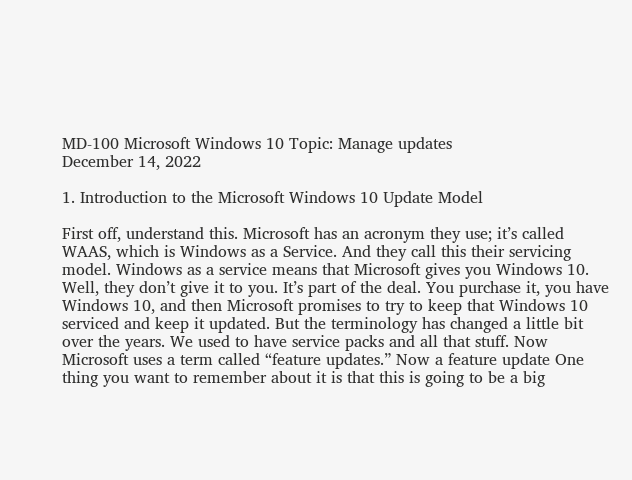MD-100 Microsoft Windows 10 Topic: Manage updates
December 14, 2022

1. Introduction to the Microsoft Windows 10 Update Model

First off, understand this. Microsoft has an acronym they use; it’s called WAAS, which is Windows as a Service. And they call this their servicing model. Windows as a service means that Microsoft gives you Windows 10. Well, they don’t give it to you. It’s part of the deal. You purchase it, you have Windows 10, and then Microsoft promises to try to keep that Windows 10 serviced and keep it updated. But the terminology has changed a little bit over the years. We used to have service packs and all that stuff. Now Microsoft uses a term called “feature updates.” Now a feature update One thing you want to remember about it is that this is going to be a big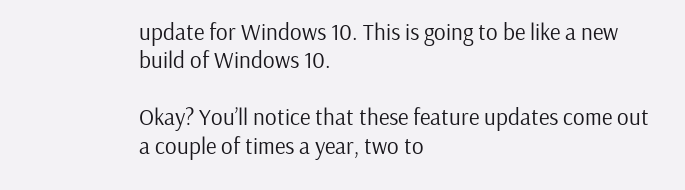update for Windows 10. This is going to be like a new build of Windows 10.

Okay? You’ll notice that these feature updates come out a couple of times a year, two to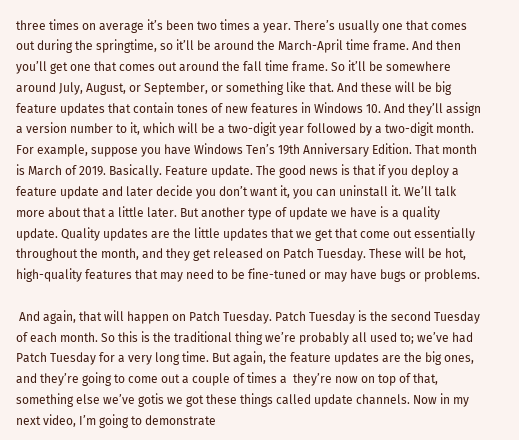three times on average it’s been two times a year. There’s usually one that comes out during the springtime, so it’ll be around the March-April time frame. And then you’ll get one that comes out around the fall time frame. So it’ll be somewhere around July, August, or September, or something like that. And these will be big feature updates that contain tones of new features in Windows 10. And they’ll assign a version number to it, which will be a two-digit year followed by a two-digit month. For example, suppose you have Windows Ten’s 19th Anniversary Edition. That month is March of 2019. Basically. Feature update. The good news is that if you deploy a feature update and later decide you don’t want it, you can uninstall it. We’ll talk more about that a little later. But another type of update we have is a quality update. Quality updates are the little updates that we get that come out essentially throughout the month, and they get released on Patch Tuesday. These will be hot, high-quality features that may need to be fine-tuned or may have bugs or problems.

 And again, that will happen on Patch Tuesday. Patch Tuesday is the second Tuesday of each month. So this is the traditional thing we’re probably all used to; we’ve had Patch Tuesday for a very long time. But again, the feature updates are the big ones, and they’re going to come out a couple of times a  they’re now on top of that, something else we’ve gotis we got these things called update channels. Now in my next video, I’m going to demonstrate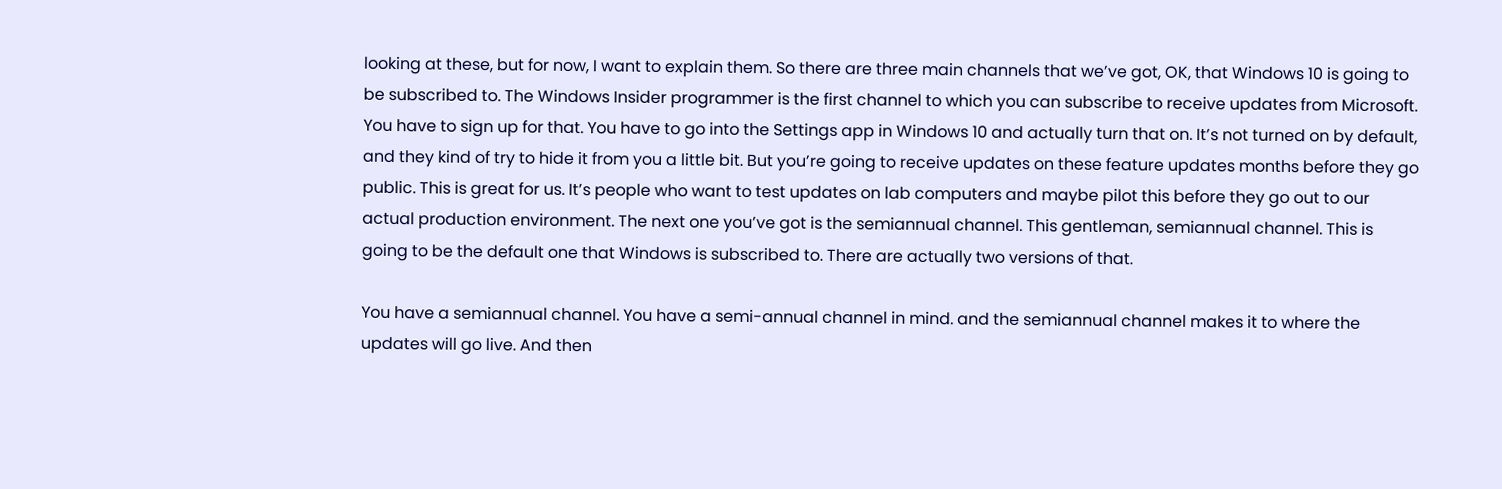looking at these, but for now, I want to explain them. So there are three main channels that we’ve got, OK, that Windows 10 is going to be subscribed to. The Windows Insider programmer is the first channel to which you can subscribe to receive updates from Microsoft. You have to sign up for that. You have to go into the Settings app in Windows 10 and actually turn that on. It’s not turned on by default, and they kind of try to hide it from you a little bit. But you’re going to receive updates on these feature updates months before they go public. This is great for us. It’s people who want to test updates on lab computers and maybe pilot this before they go out to our actual production environment. The next one you’ve got is the semiannual channel. This gentleman, semiannual channel. This is going to be the default one that Windows is subscribed to. There are actually two versions of that.

You have a semiannual channel. You have a semi-annual channel in mind. and the semiannual channel makes it to where the updates will go live. And then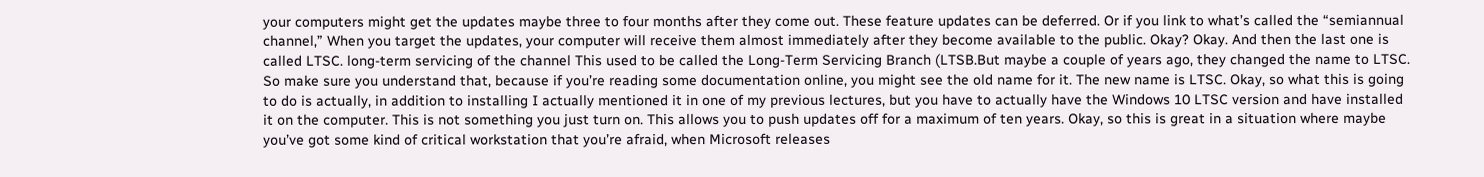your computers might get the updates maybe three to four months after they come out. These feature updates can be deferred. Or if you link to what’s called the “semiannual channel,” When you target the updates, your computer will receive them almost immediately after they become available to the public. Okay? Okay. And then the last one is called LTSC. long-term servicing of the channel This used to be called the Long-Term Servicing Branch (LTSB.But maybe a couple of years ago, they changed the name to LTSC. So make sure you understand that, because if you’re reading some documentation online, you might see the old name for it. The new name is LTSC. Okay, so what this is going to do is actually, in addition to installing I actually mentioned it in one of my previous lectures, but you have to actually have the Windows 10 LTSC version and have installed it on the computer. This is not something you just turn on. This allows you to push updates off for a maximum of ten years. Okay, so this is great in a situation where maybe you’ve got some kind of critical workstation that you’re afraid, when Microsoft releases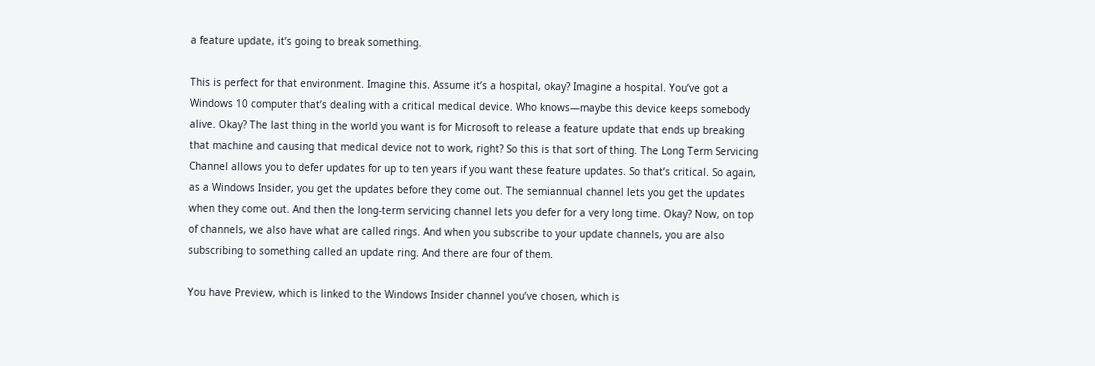a feature update, it’s going to break something.

This is perfect for that environment. Imagine this. Assume it’s a hospital, okay? Imagine a hospital. You’ve got a Windows 10 computer that’s dealing with a critical medical device. Who knows—maybe this device keeps somebody alive. Okay? The last thing in the world you want is for Microsoft to release a feature update that ends up breaking that machine and causing that medical device not to work, right? So this is that sort of thing. The Long Term Servicing Channel allows you to defer updates for up to ten years if you want these feature updates. So that’s critical. So again, as a Windows Insider, you get the updates before they come out. The semiannual channel lets you get the updates when they come out. And then the long-term servicing channel lets you defer for a very long time. Okay? Now, on top of channels, we also have what are called rings. And when you subscribe to your update channels, you are also subscribing to something called an update ring. And there are four of them.

You have Preview, which is linked to the Windows Insider channel you’ve chosen, which is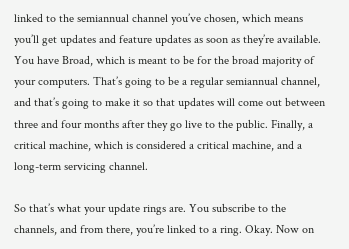linked to the semiannual channel you’ve chosen, which means you’ll get updates and feature updates as soon as they’re available. You have Broad, which is meant to be for the broad majority of your computers. That’s going to be a regular semiannual channel, and that’s going to make it so that updates will come out between three and four months after they go live to the public. Finally, a critical machine, which is considered a critical machine, and a long-term servicing channel.

So that’s what your update rings are. You subscribe to the channels, and from there, you’re linked to a ring. Okay. Now on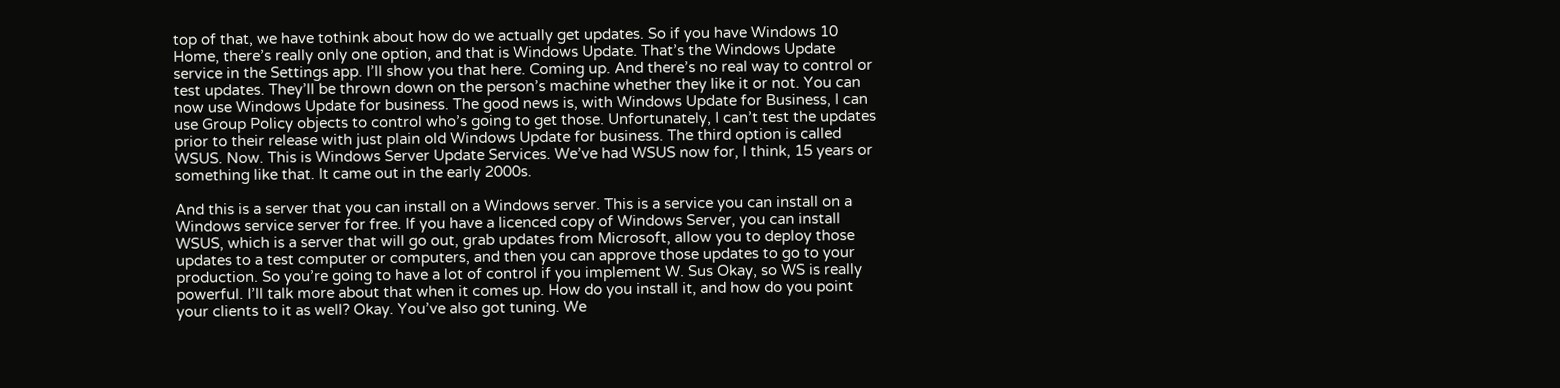top of that, we have tothink about how do we actually get updates. So if you have Windows 10 Home, there’s really only one option, and that is Windows Update. That’s the Windows Update service in the Settings app. I’ll show you that here. Coming up. And there’s no real way to control or test updates. They’ll be thrown down on the person’s machine whether they like it or not. You can now use Windows Update for business. The good news is, with Windows Update for Business, I can use Group Policy objects to control who’s going to get those. Unfortunately, I can’t test the updates prior to their release with just plain old Windows Update for business. The third option is called WSUS. Now. This is Windows Server Update Services. We’ve had WSUS now for, I think, 15 years or something like that. It came out in the early 2000s.

And this is a server that you can install on a Windows server. This is a service you can install on a Windows service server for free. If you have a licenced copy of Windows Server, you can install WSUS, which is a server that will go out, grab updates from Microsoft, allow you to deploy those updates to a test computer or computers, and then you can approve those updates to go to your production. So you’re going to have a lot of control if you implement W. Sus Okay, so WS is really powerful. I’ll talk more about that when it comes up. How do you install it, and how do you point your clients to it as well? Okay. You’ve also got tuning. We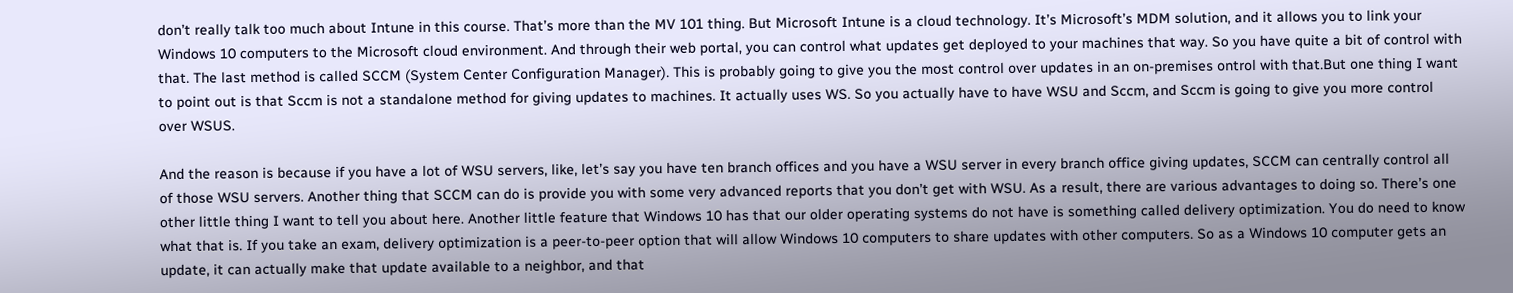don’t really talk too much about Intune in this course. That’s more than the MV 101 thing. But Microsoft Intune is a cloud technology. It’s Microsoft’s MDM solution, and it allows you to link your Windows 10 computers to the Microsoft cloud environment. And through their web portal, you can control what updates get deployed to your machines that way. So you have quite a bit of control with that. The last method is called SCCM (System Center Configuration Manager). This is probably going to give you the most control over updates in an on-premises ontrol with that.But one thing I want to point out is that Sccm is not a standalone method for giving updates to machines. It actually uses WS. So you actually have to have WSU and Sccm, and Sccm is going to give you more control over WSUS.

And the reason is because if you have a lot of WSU servers, like, let’s say you have ten branch offices and you have a WSU server in every branch office giving updates, SCCM can centrally control all of those WSU servers. Another thing that SCCM can do is provide you with some very advanced reports that you don’t get with WSU. As a result, there are various advantages to doing so. There’s one other little thing I want to tell you about here. Another little feature that Windows 10 has that our older operating systems do not have is something called delivery optimization. You do need to know what that is. If you take an exam, delivery optimization is a peer-to-peer option that will allow Windows 10 computers to share updates with other computers. So as a Windows 10 computer gets an update, it can actually make that update available to a neighbor, and that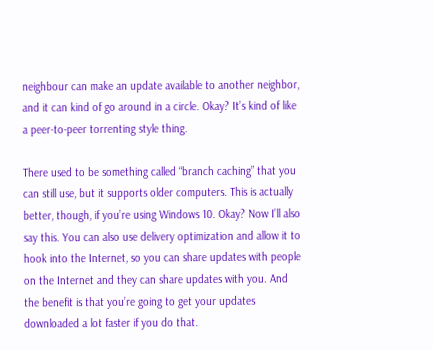neighbour can make an update available to another neighbor, and it can kind of go around in a circle. Okay? It’s kind of like a peer-to-peer torrenting style thing.

There used to be something called “branch caching” that you can still use, but it supports older computers. This is actually better, though, if you’re using Windows 10. Okay? Now I’ll also say this. You can also use delivery optimization and allow it to hook into the Internet, so you can share updates with people on the Internet and they can share updates with you. And the benefit is that you’re going to get your updates downloaded a lot faster if you do that.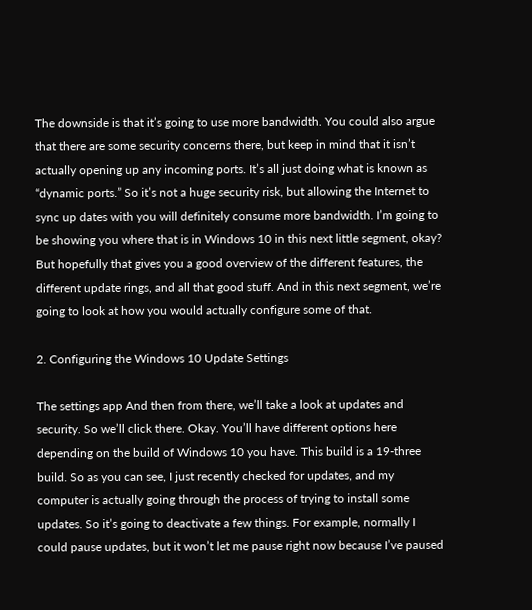The downside is that it’s going to use more bandwidth. You could also argue that there are some security concerns there, but keep in mind that it isn’t actually opening up any incoming ports. It’s all just doing what is known as “dynamic ports.” So it’s not a huge security risk, but allowing the Internet to sync up dates with you will definitely consume more bandwidth. I’m going to be showing you where that is in Windows 10 in this next little segment, okay? But hopefully that gives you a good overview of the different features, the different update rings, and all that good stuff. And in this next segment, we’re going to look at how you would actually configure some of that.

2. Configuring the Windows 10 Update Settings

The settings app And then from there, we’ll take a look at updates and security. So we’ll click there. Okay. You’ll have different options here depending on the build of Windows 10 you have. This build is a 19-three build. So as you can see, I just recently checked for updates, and my computer is actually going through the process of trying to install some updates. So it’s going to deactivate a few things. For example, normally I could pause updates, but it won’t let me pause right now because I’ve paused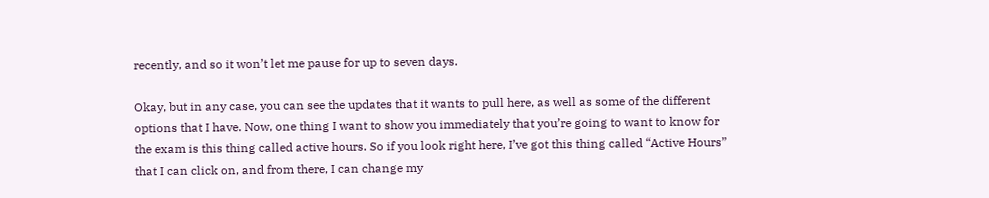recently, and so it won’t let me pause for up to seven days.

Okay, but in any case, you can see the updates that it wants to pull here, as well as some of the different options that I have. Now, one thing I want to show you immediately that you’re going to want to know for the exam is this thing called active hours. So if you look right here, I’ve got this thing called “Active Hours” that I can click on, and from there, I can change my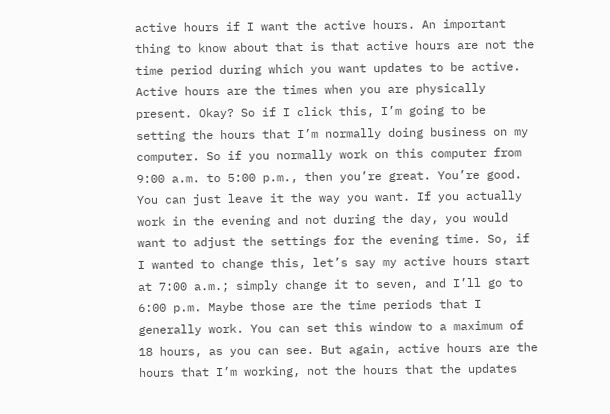active hours if I want the active hours. An important thing to know about that is that active hours are not the time period during which you want updates to be active. Active hours are the times when you are physically present. Okay? So if I click this, I’m going to be setting the hours that I’m normally doing business on my computer. So if you normally work on this computer from 9:00 a.m. to 5:00 p.m., then you’re great. You’re good. You can just leave it the way you want. If you actually work in the evening and not during the day, you would want to adjust the settings for the evening time. So, if I wanted to change this, let’s say my active hours start at 7:00 a.m.; simply change it to seven, and I’ll go to 6:00 p.m. Maybe those are the time periods that I generally work. You can set this window to a maximum of 18 hours, as you can see. But again, active hours are the hours that I’m working, not the hours that the updates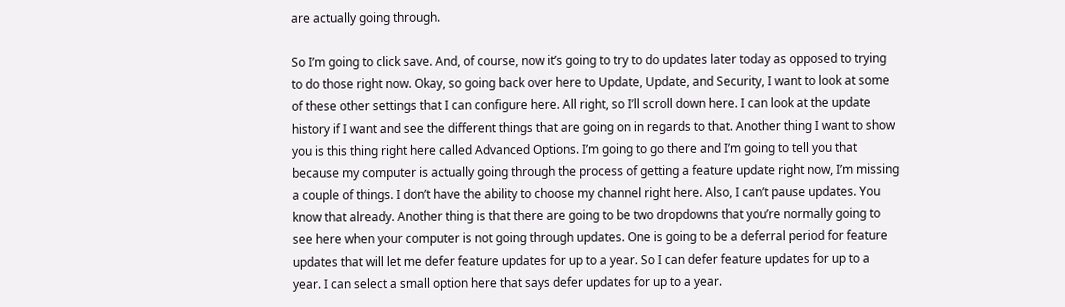are actually going through.

So I’m going to click save. And, of course, now it’s going to try to do updates later today as opposed to trying to do those right now. Okay, so going back over here to Update, Update, and Security, I want to look at some of these other settings that I can configure here. All right, so I’ll scroll down here. I can look at the update history if I want and see the different things that are going on in regards to that. Another thing I want to show you is this thing right here called Advanced Options. I’m going to go there and I’m going to tell you that because my computer is actually going through the process of getting a feature update right now, I’m missing a couple of things. I don’t have the ability to choose my channel right here. Also, I can’t pause updates. You know that already. Another thing is that there are going to be two dropdowns that you’re normally going to see here when your computer is not going through updates. One is going to be a deferral period for feature updates that will let me defer feature updates for up to a year. So I can defer feature updates for up to a year. I can select a small option here that says defer updates for up to a year.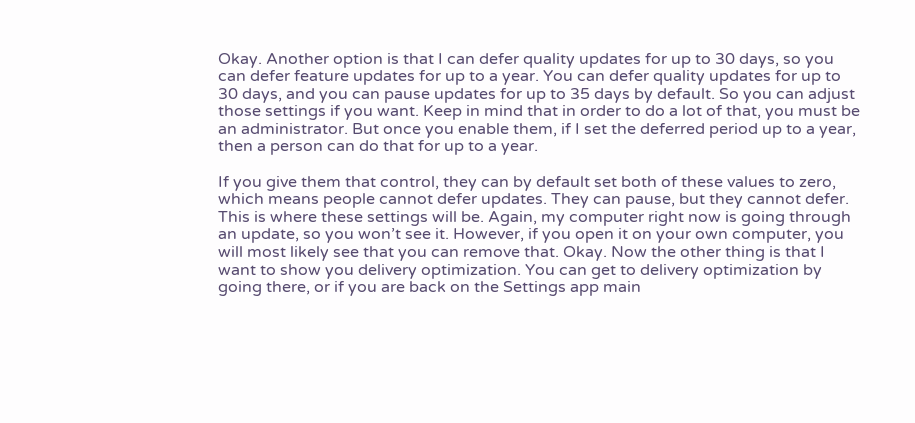Okay. Another option is that I can defer quality updates for up to 30 days, so you can defer feature updates for up to a year. You can defer quality updates for up to 30 days, and you can pause updates for up to 35 days by default. So you can adjust those settings if you want. Keep in mind that in order to do a lot of that, you must be an administrator. But once you enable them, if I set the deferred period up to a year, then a person can do that for up to a year.

If you give them that control, they can by default set both of these values to zero, which means people cannot defer updates. They can pause, but they cannot defer. This is where these settings will be. Again, my computer right now is going through an update, so you won’t see it. However, if you open it on your own computer, you will most likely see that you can remove that. Okay. Now the other thing is that I want to show you delivery optimization. You can get to delivery optimization by going there, or if you are back on the Settings app main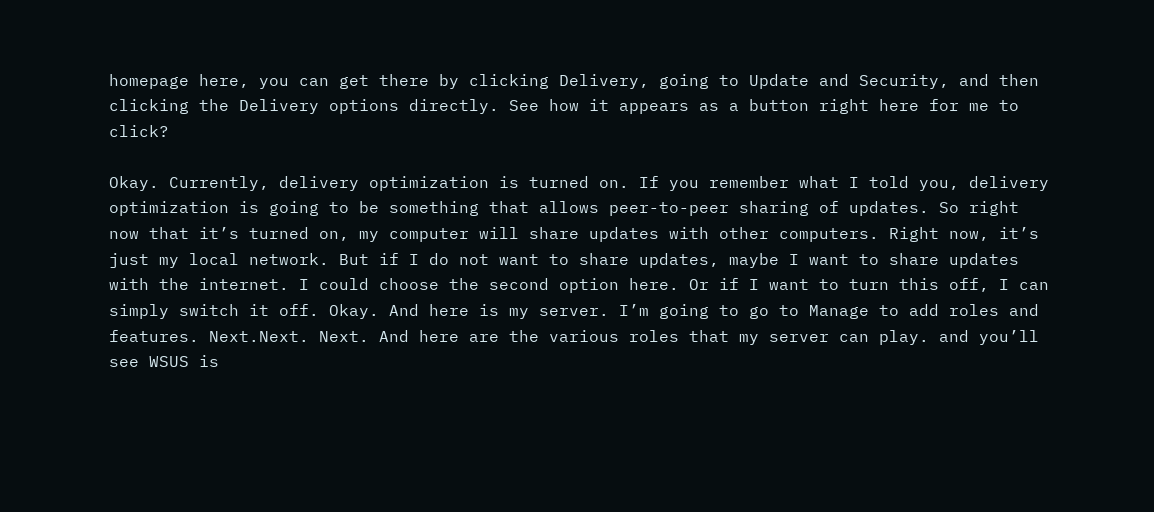homepage here, you can get there by clicking Delivery, going to Update and Security, and then clicking the Delivery options directly. See how it appears as a button right here for me to click?

Okay. Currently, delivery optimization is turned on. If you remember what I told you, delivery optimization is going to be something that allows peer-to-peer sharing of updates. So right now that it’s turned on, my computer will share updates with other computers. Right now, it’s just my local network. But if I do not want to share updates, maybe I want to share updates with the internet. I could choose the second option here. Or if I want to turn this off, I can simply switch it off. Okay. And here is my server. I’m going to go to Manage to add roles and features. Next.Next. Next. And here are the various roles that my server can play. and you’ll see WSUS is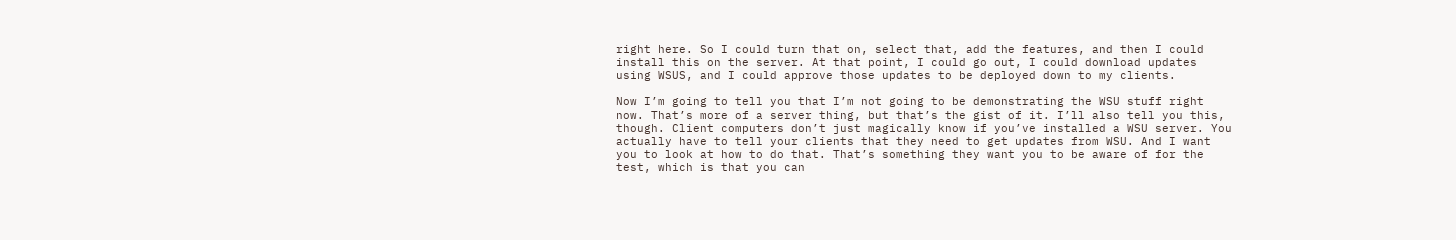right here. So I could turn that on, select that, add the features, and then I could install this on the server. At that point, I could go out, I could download updates using WSUS, and I could approve those updates to be deployed down to my clients.

Now I’m going to tell you that I’m not going to be demonstrating the WSU stuff right now. That’s more of a server thing, but that’s the gist of it. I’ll also tell you this, though. Client computers don’t just magically know if you’ve installed a WSU server. You actually have to tell your clients that they need to get updates from WSU. And I want you to look at how to do that. That’s something they want you to be aware of for the test, which is that you can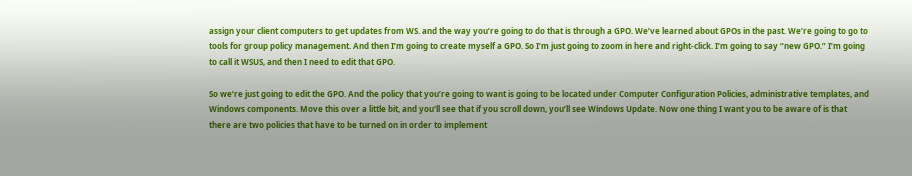assign your client computers to get updates from WS. and the way you’re going to do that is through a GPO. We’ve learned about GPOs in the past. We’re going to go to tools for group policy management. And then I’m going to create myself a GPO. So I’m just going to zoom in here and right-click. I’m going to say “new GPO.” I’m going to call it WSUS, and then I need to edit that GPO.

So we’re just going to edit the GPO. And the policy that you’re going to want is going to be located under Computer Configuration Policies, administrative templates, and Windows components. Move this over a little bit, and you’ll see that if you scroll down, you’ll see Windows Update. Now one thing I want you to be aware of is that there are two policies that have to be turned on in order to implement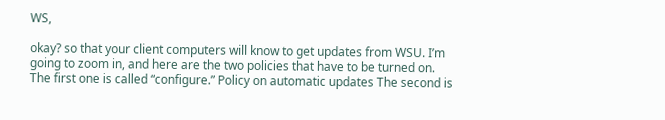WS,

okay? so that your client computers will know to get updates from WSU. I’m going to zoom in, and here are the two policies that have to be turned on. The first one is called “configure.” Policy on automatic updates The second is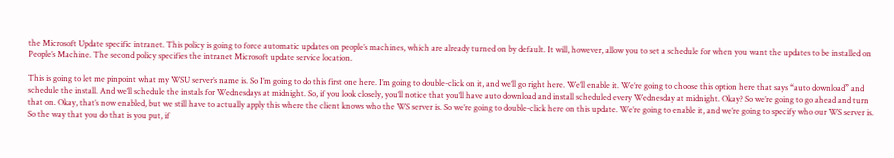the Microsoft Update specific intranet. This policy is going to force automatic updates on people’s machines, which are already turned on by default. It will, however, allow you to set a schedule for when you want the updates to be installed on People’s Machine. The second policy specifies the intranet Microsoft update service location.

This is going to let me pinpoint what my WSU server’s name is. So I’m going to do this first one here. I’m going to double-click on it, and we’ll go right here. We’ll enable it. We’re going to choose this option here that says “auto download” and schedule the install. And we’ll schedule the instals for Wednesdays at midnight. So, if you look closely, you’ll notice that you’ll have auto download and install scheduled every Wednesday at midnight. Okay? So we’re going to go ahead and turn that on. Okay, that’s now enabled, but we still have to actually apply this where the client knows who the WS server is. So we’re going to double-click here on this update. We’re going to enable it, and we’re going to specify who our WS server is. So the way that you do that is you put, if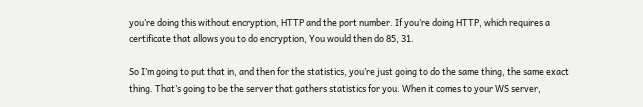you’re doing this without encryption, HTTP and the port number. If you’re doing HTTP, which requires a certificate that allows you to do encryption, You would then do 85, 31.

So I’m going to put that in, and then for the statistics, you’re just going to do the same thing, the same exact thing. That’s going to be the server that gathers statistics for you. When it comes to your WS server,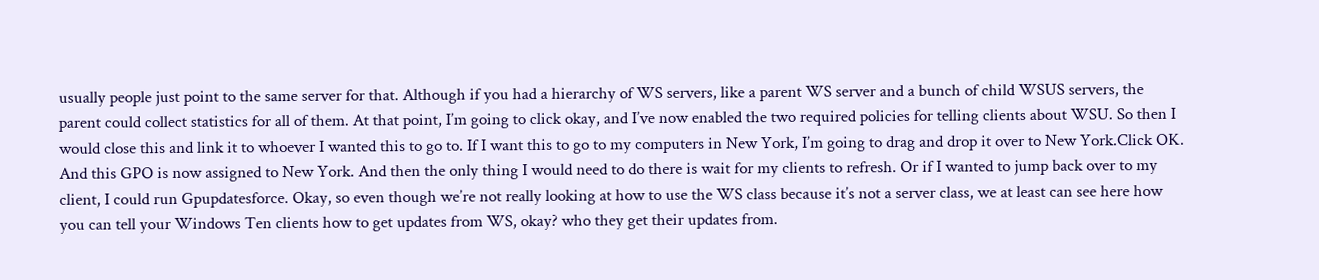usually people just point to the same server for that. Although if you had a hierarchy of WS servers, like a parent WS server and a bunch of child WSUS servers, the parent could collect statistics for all of them. At that point, I’m going to click okay, and I’ve now enabled the two required policies for telling clients about WSU. So then I would close this and link it to whoever I wanted this to go to. If I want this to go to my computers in New York, I’m going to drag and drop it over to New York.Click OK. And this GPO is now assigned to New York. And then the only thing I would need to do there is wait for my clients to refresh. Or if I wanted to jump back over to my client, I could run Gpupdatesforce. Okay, so even though we’re not really looking at how to use the WS class because it’s not a server class, we at least can see here how you can tell your Windows Ten clients how to get updates from WS, okay? who they get their updates from.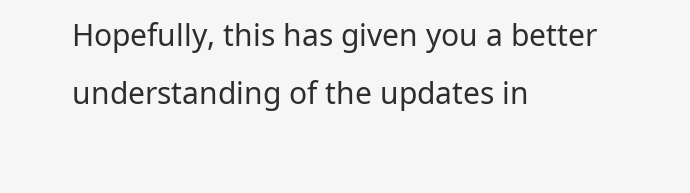Hopefully, this has given you a better understanding of the updates in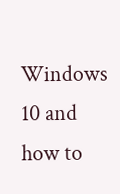Windows 10 and how to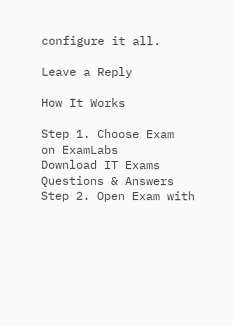configure it all.

Leave a Reply

How It Works

Step 1. Choose Exam
on ExamLabs
Download IT Exams Questions & Answers
Step 2. Open Exam with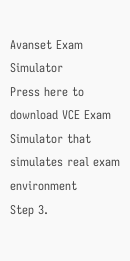Avanset Exam Simulator
Press here to download VCE Exam Simulator that simulates real exam environment
Step 3.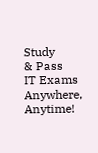Study
& Pass
IT Exams Anywhere, Anytime!